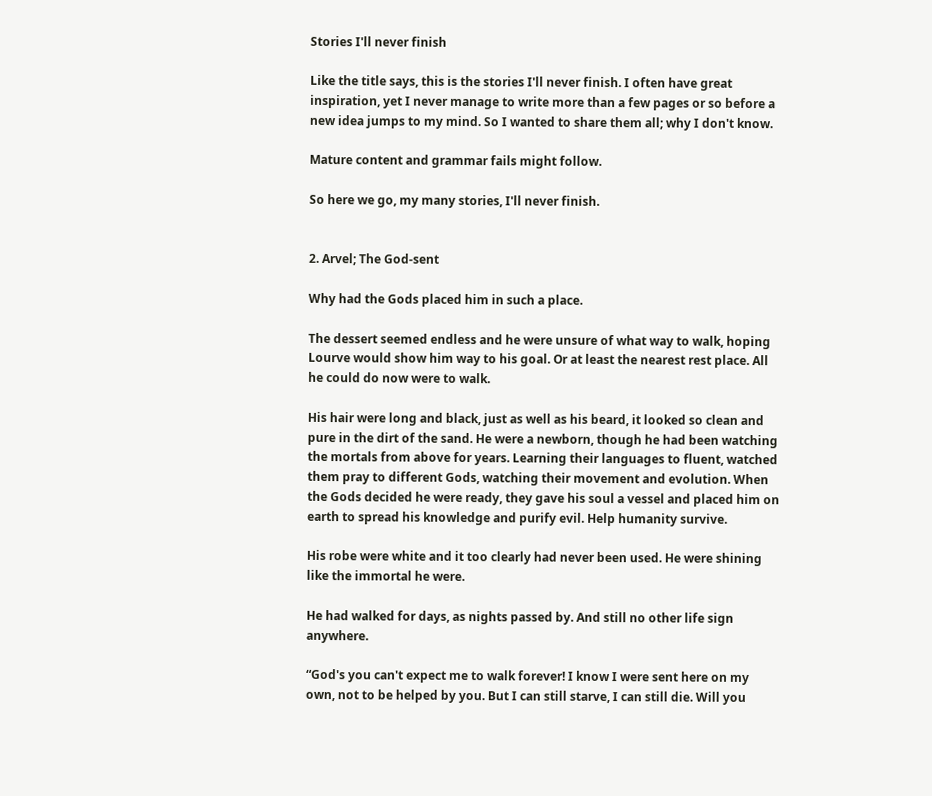Stories I'll never finish

Like the title says, this is the stories I'll never finish. I often have great inspiration, yet I never manage to write more than a few pages or so before a new idea jumps to my mind. So I wanted to share them all; why I don't know.

Mature content and grammar fails might follow.

So here we go, my many stories, I'll never finish.


2. Arvel; The God-sent

Why had the Gods placed him in such a place.

The dessert seemed endless and he were unsure of what way to walk, hoping Lourve would show him way to his goal. Or at least the nearest rest place. All he could do now were to walk.

His hair were long and black, just as well as his beard, it looked so clean and pure in the dirt of the sand. He were a newborn, though he had been watching the mortals from above for years. Learning their languages to fluent, watched them pray to different Gods, watching their movement and evolution. When the Gods decided he were ready, they gave his soul a vessel and placed him on earth to spread his knowledge and purify evil. Help humanity survive.

His robe were white and it too clearly had never been used. He were shining like the immortal he were.

He had walked for days, as nights passed by. And still no other life sign anywhere.

“God's you can't expect me to walk forever! I know I were sent here on my own, not to be helped by you. But I can still starve, I can still die. Will you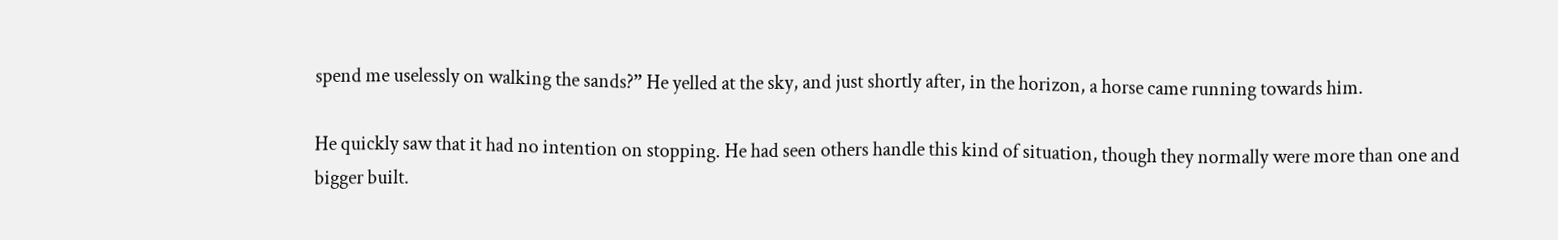spend me uselessly on walking the sands?” He yelled at the sky, and just shortly after, in the horizon, a horse came running towards him.

He quickly saw that it had no intention on stopping. He had seen others handle this kind of situation, though they normally were more than one and bigger built.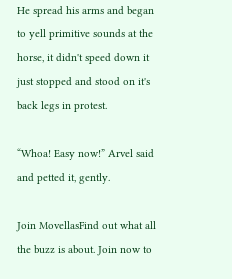He spread his arms and began to yell primitive sounds at the horse, it didn't speed down it just stopped and stood on it's back legs in protest.

“Whoa! Easy now!” Arvel said and petted it, gently.

Join MovellasFind out what all the buzz is about. Join now to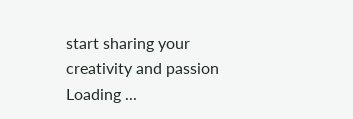start sharing your creativity and passion
Loading ...